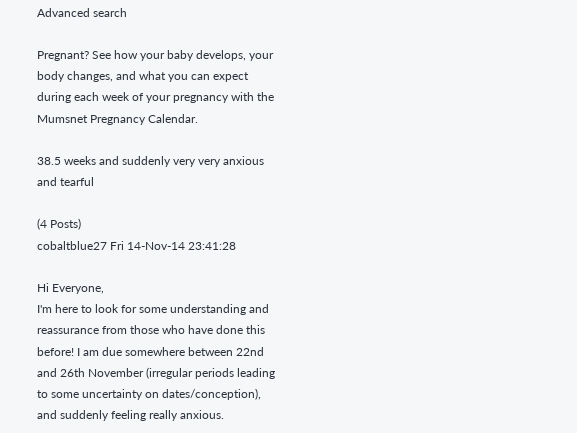Advanced search

Pregnant? See how your baby develops, your body changes, and what you can expect during each week of your pregnancy with the Mumsnet Pregnancy Calendar.

38.5 weeks and suddenly very very anxious and tearful

(4 Posts)
cobaltblue27 Fri 14-Nov-14 23:41:28

Hi Everyone,
I'm here to look for some understanding and reassurance from those who have done this before! I am due somewhere between 22nd and 26th November (irregular periods leading to some uncertainty on dates/conception), and suddenly feeling really anxious.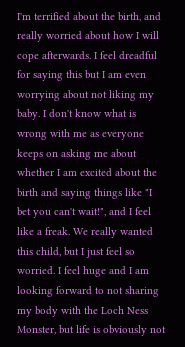I'm terrified about the birth, and really worried about how I will cope afterwards. I feel dreadful for saying this but I am even worrying about not liking my baby. I don't know what is wrong with me as everyone keeps on asking me about whether I am excited about the birth and saying things like "I bet you can't wait!", and I feel like a freak. We really wanted this child, but I just feel so worried. I feel huge and I am looking forward to not sharing my body with the Loch Ness Monster, but life is obviously not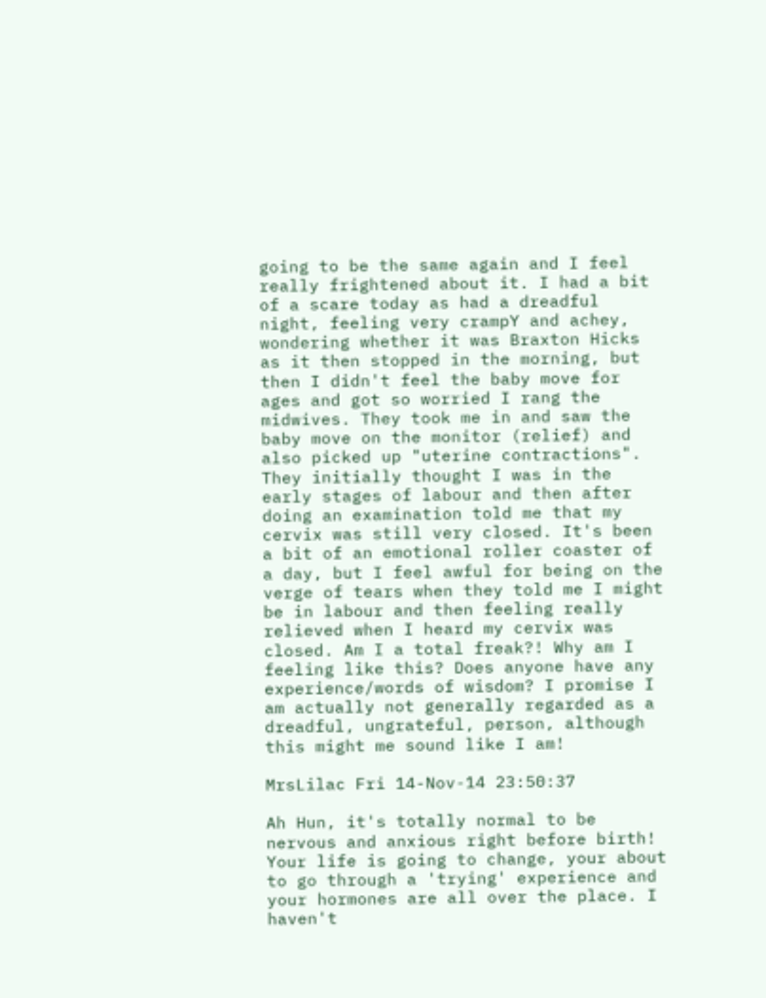going to be the same again and I feel really frightened about it. I had a bit of a scare today as had a dreadful night, feeling very crampY and achey, wondering whether it was Braxton Hicks as it then stopped in the morning, but then I didn't feel the baby move for ages and got so worried I rang the midwives. They took me in and saw the baby move on the monitor (relief) and also picked up "uterine contractions". They initially thought I was in the early stages of labour and then after doing an examination told me that my cervix was still very closed. It's been a bit of an emotional roller coaster of a day, but I feel awful for being on the verge of tears when they told me I might be in labour and then feeling really relieved when I heard my cervix was closed. Am I a total freak?! Why am I feeling like this? Does anyone have any experience/words of wisdom? I promise I am actually not generally regarded as a dreadful, ungrateful, person, although this might me sound like I am!

MrsLilac Fri 14-Nov-14 23:50:37

Ah Hun, it's totally normal to be nervous and anxious right before birth! Your life is going to change, your about to go through a 'trying' experience and your hormones are all over the place. I haven't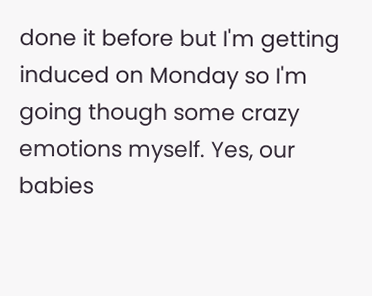done it before but I'm getting induced on Monday so I'm going though some crazy emotions myself. Yes, our babies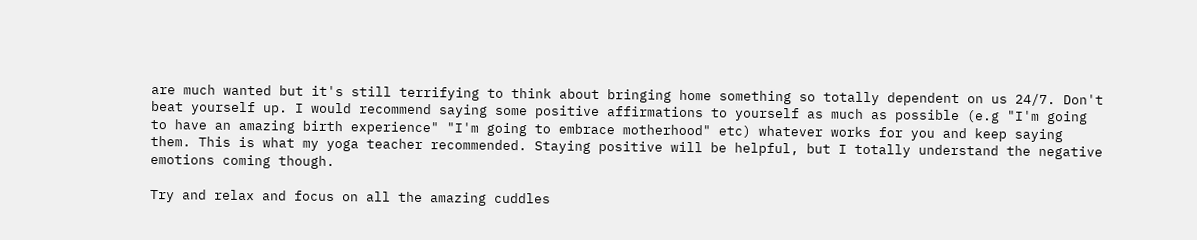are much wanted but it's still terrifying to think about bringing home something so totally dependent on us 24/7. Don't beat yourself up. I would recommend saying some positive affirmations to yourself as much as possible (e.g "I'm going to have an amazing birth experience" "I'm going to embrace motherhood" etc) whatever works for you and keep saying them. This is what my yoga teacher recommended. Staying positive will be helpful, but I totally understand the negative emotions coming though.

Try and relax and focus on all the amazing cuddles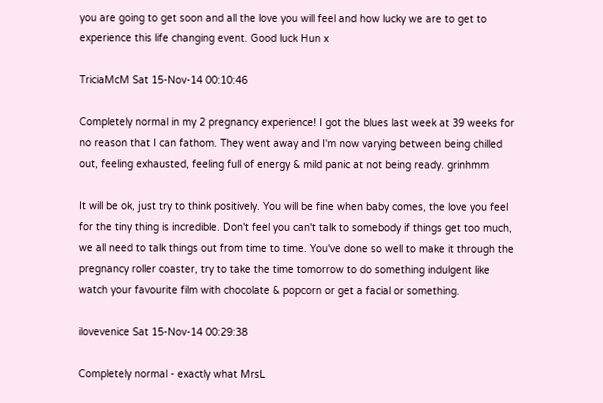you are going to get soon and all the love you will feel and how lucky we are to get to experience this life changing event. Good luck Hun x

TriciaMcM Sat 15-Nov-14 00:10:46

Completely normal in my 2 pregnancy experience! I got the blues last week at 39 weeks for no reason that I can fathom. They went away and I'm now varying between being chilled out, feeling exhausted, feeling full of energy & mild panic at not being ready. grinhmm

It will be ok, just try to think positively. You will be fine when baby comes, the love you feel for the tiny thing is incredible. Don't feel you can't talk to somebody if things get too much, we all need to talk things out from time to time. You've done so well to make it through the pregnancy roller coaster, try to take the time tomorrow to do something indulgent like watch your favourite film with chocolate & popcorn or get a facial or something.

ilovevenice Sat 15-Nov-14 00:29:38

Completely normal - exactly what MrsL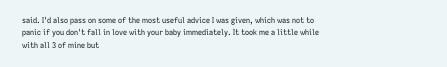said. I'd also pass on some of the most useful advice I was given, which was not to panic if you don't fall in love with your baby immediately. It took me a little while with all 3 of mine but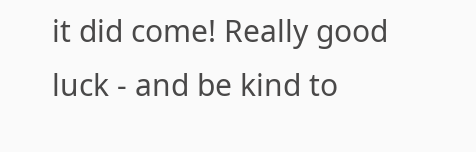it did come! Really good luck - and be kind to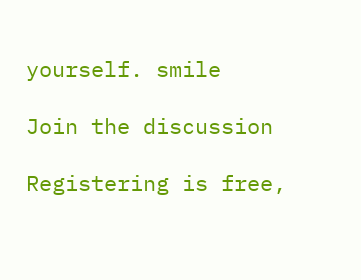yourself. smile

Join the discussion

Registering is free,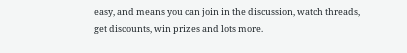easy, and means you can join in the discussion, watch threads, get discounts, win prizes and lots more.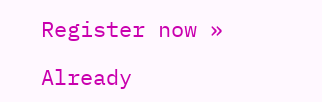Register now »

Already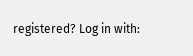registered? Log in with: